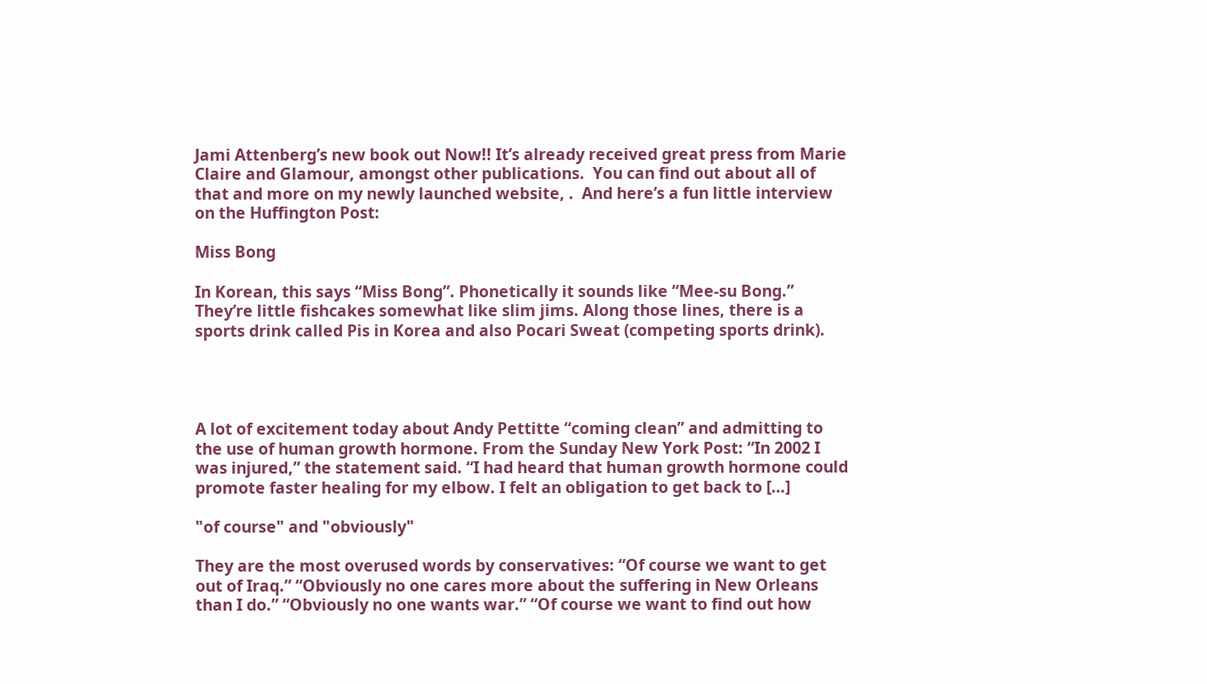Jami Attenberg’s new book out Now!! It’s already received great press from Marie Claire and Glamour, amongst other publications.  You can find out about all of that and more on my newly launched website, .  And here’s a fun little interview on the Huffington Post:

Miss Bong

In Korean, this says “Miss Bong”. Phonetically it sounds like “Mee-su Bong.” They’re little fishcakes somewhat like slim jims. Along those lines, there is a sports drink called Pis in Korea and also Pocari Sweat (competing sports drink).




A lot of excitement today about Andy Pettitte “coming clean” and admitting to the use of human growth hormone. From the Sunday New York Post: “In 2002 I was injured,” the statement said. “I had heard that human growth hormone could promote faster healing for my elbow. I felt an obligation to get back to […]

"of course" and "obviously"

They are the most overused words by conservatives: “Of course we want to get out of Iraq.” “Obviously no one cares more about the suffering in New Orleans than I do.” “Obviously no one wants war.” “Of course we want to find out how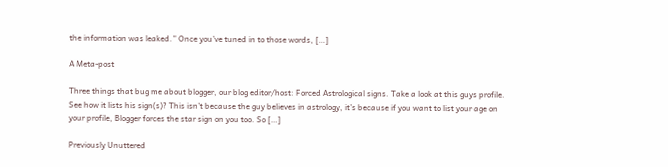the information was leaked.” Once you’ve tuned in to those words, […]

A Meta-post

Three things that bug me about blogger, our blog editor/host: Forced Astrological signs. Take a look at this guys profile. See how it lists his sign(s)? This isn’t because the guy believes in astrology, it’s because if you want to list your age on your profile, Blogger forces the star sign on you too. So […]

Previously Unuttered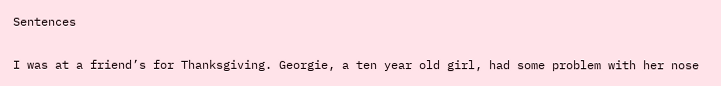Sentences

I was at a friend’s for Thanksgiving. Georgie, a ten year old girl, had some problem with her nose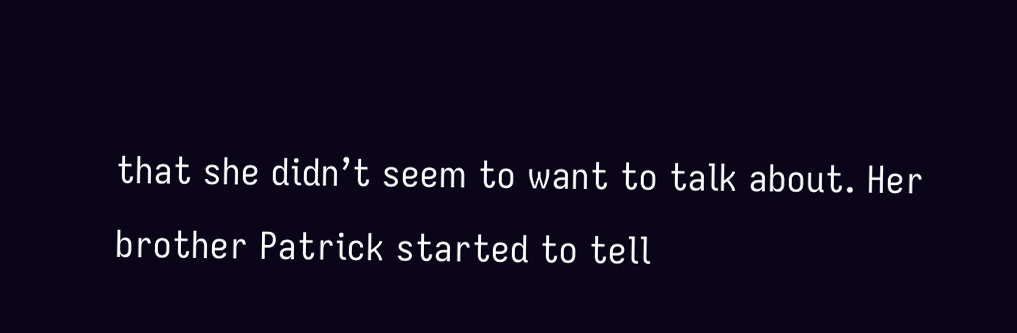that she didn’t seem to want to talk about. Her brother Patrick started to tell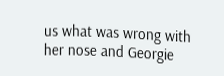us what was wrong with her nose and Georgie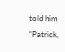told him “Patrick,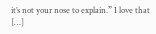it’s not your nose to explain.” I love that […]